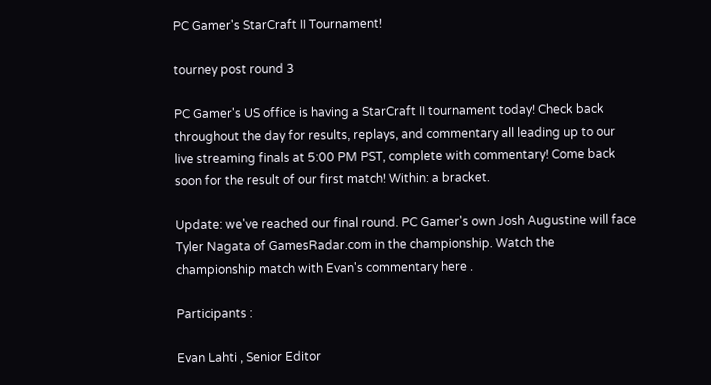PC Gamer's StarCraft II Tournament!

tourney post round 3

PC Gamer's US office is having a StarCraft II tournament today! Check back throughout the day for results, replays, and commentary all leading up to our live streaming finals at 5:00 PM PST, complete with commentary! Come back soon for the result of our first match! Within: a bracket.

Update: we've reached our final round. PC Gamer's own Josh Augustine will face Tyler Nagata of GamesRadar.com in the championship. Watch the championship match with Evan's commentary here .

Participants :

Evan Lahti , Senior Editor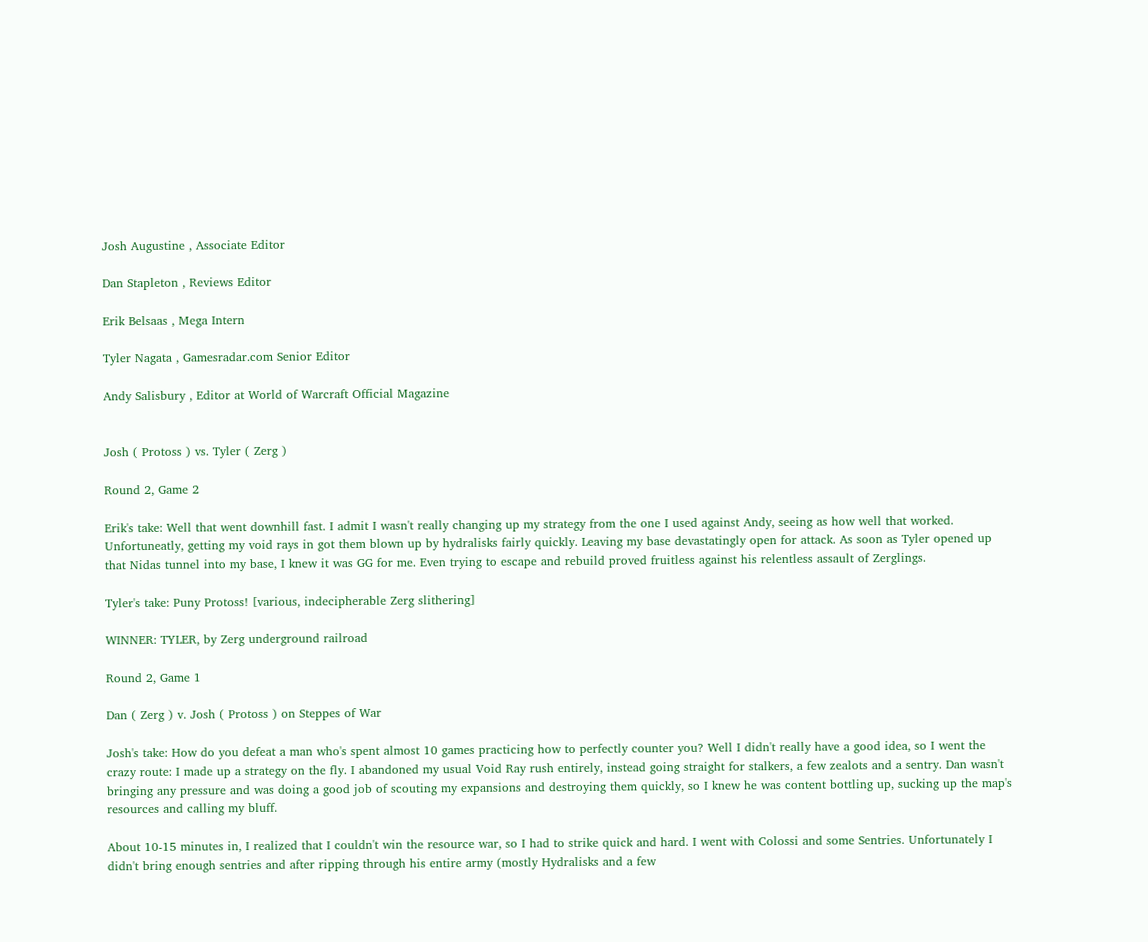Josh Augustine , Associate Editor

Dan Stapleton , Reviews Editor

Erik Belsaas , Mega Intern

Tyler Nagata , Gamesradar.com Senior Editor

Andy Salisbury , Editor at World of Warcraft Official Magazine


Josh ( Protoss ) vs. Tyler ( Zerg )

Round 2, Game 2

Erik's take: Well that went downhill fast. I admit I wasn't really changing up my strategy from the one I used against Andy, seeing as how well that worked. Unfortuneatly, getting my void rays in got them blown up by hydralisks fairly quickly. Leaving my base devastatingly open for attack. As soon as Tyler opened up that Nidas tunnel into my base, I knew it was GG for me. Even trying to escape and rebuild proved fruitless against his relentless assault of Zerglings.

Tyler's take: Puny Protoss! [various, indecipherable Zerg slithering]

WINNER: TYLER, by Zerg underground railroad

Round 2, Game 1

Dan ( Zerg ) v. Josh ( Protoss ) on Steppes of War

Josh's take: How do you defeat a man who's spent almost 10 games practicing how to perfectly counter you? Well I didn't really have a good idea, so I went the crazy route: I made up a strategy on the fly. I abandoned my usual Void Ray rush entirely, instead going straight for stalkers, a few zealots and a sentry. Dan wasn't bringing any pressure and was doing a good job of scouting my expansions and destroying them quickly, so I knew he was content bottling up, sucking up the map's resources and calling my bluff.

About 10-15 minutes in, I realized that I couldn't win the resource war, so I had to strike quick and hard. I went with Colossi and some Sentries. Unfortunately I didn't bring enough sentries and after ripping through his entire army (mostly Hydralisks and a few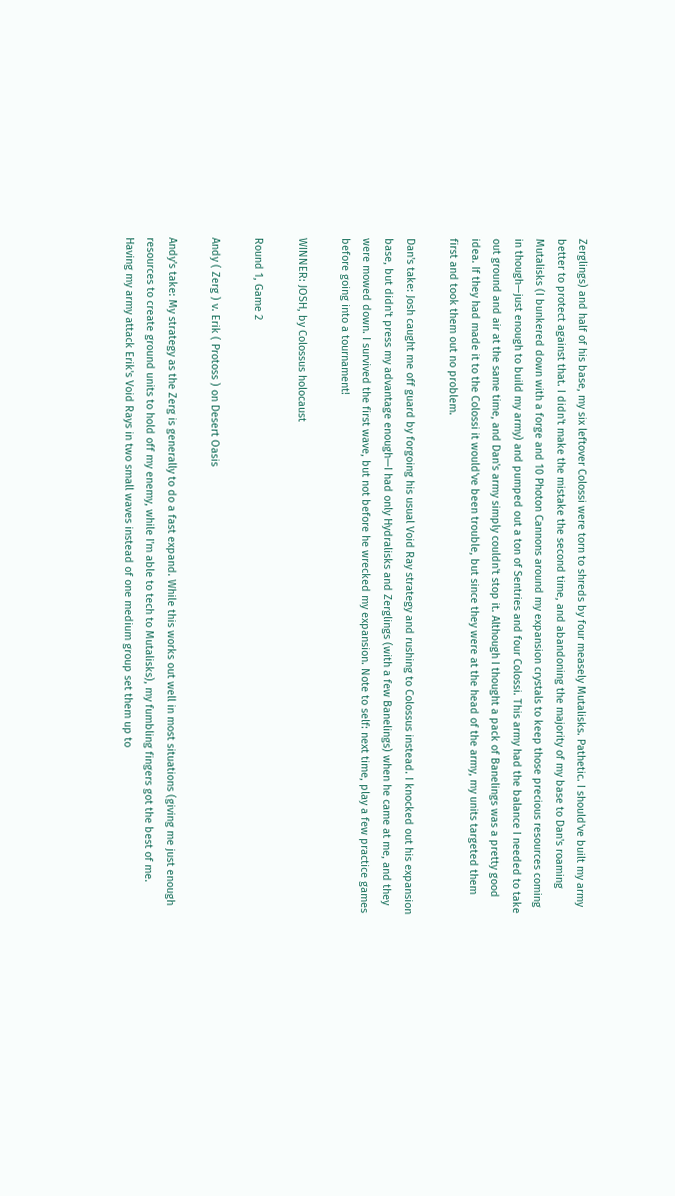Zerglings) and half of his base, my six leftover Colossi were torn to shreds by four measely Mutalisks. Pathetic. I should've built my army better to protect against that. I didn't make the mistake the second time, and abandoning the majority of my base to Dan's roaming Mutalisks (I bunkered down with a forge and 10 Photon Cannons around my expansion crystals to keep those precious resources coming in though—just enough to build my army) and pumped out a ton of Sentries and four Colossi. This army had the balance I needed to take out ground and air at the same time, and Dan's army simply couldn't stop it. Although I thought a pack of Banelings was a pretty good idea. If they had made it to the Colossi it would've been trouble, but since they were at the head of the army, my units targeted them first and took them out no problem.

Dan's take: Josh caught me off guard by forgoing his usual Void Ray strategy and rushing to Colossus instead. I knocked out his expansion base, but didn't press my advantage enough—I had only Hydralisks and Zerglings (with a few Banelings) when he came at me, and they were mowed down. I survived the first wave, but not before he wrecked my expansion. Note to self: next time, play a few practice games before going into a tournament!

WINNER: JOSH, by Colossus holocaust

Round 1, Game 2

Andy ( Zerg ) v. Erik ( Protoss ) on Desert Oasis

Andy's take: My strategy as the Zerg is generally to do a fast expand. While this works out well in most situations (giving me just enough resources to create ground units to hold off my enemy, while I'm able to tech to Mutalisks), my fumbling fingers got the best of me. Having my army attack Erik's Void Rays in two small waves instead of one medium group set them up to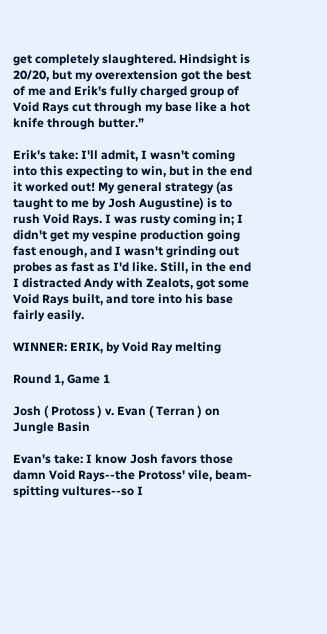get completely slaughtered. Hindsight is 20/20, but my overextension got the best of me and Erik's fully charged group of Void Rays cut through my base like a hot knife through butter.”

Erik's take: I'll admit, I wasn't coming into this expecting to win, but in the end it worked out! My general strategy (as taught to me by Josh Augustine) is to rush Void Rays. I was rusty coming in; I didn't get my vespine production going fast enough, and I wasn't grinding out probes as fast as I'd like. Still, in the end I distracted Andy with Zealots, got some Void Rays built, and tore into his base fairly easily.

WINNER: ERIK, by Void Ray melting

Round 1, Game 1

Josh ( Protoss ) v. Evan ( Terran ) on Jungle Basin

Evan's take: I know Josh favors those damn Void Rays--the Protoss' vile, beam-spitting vultures--so I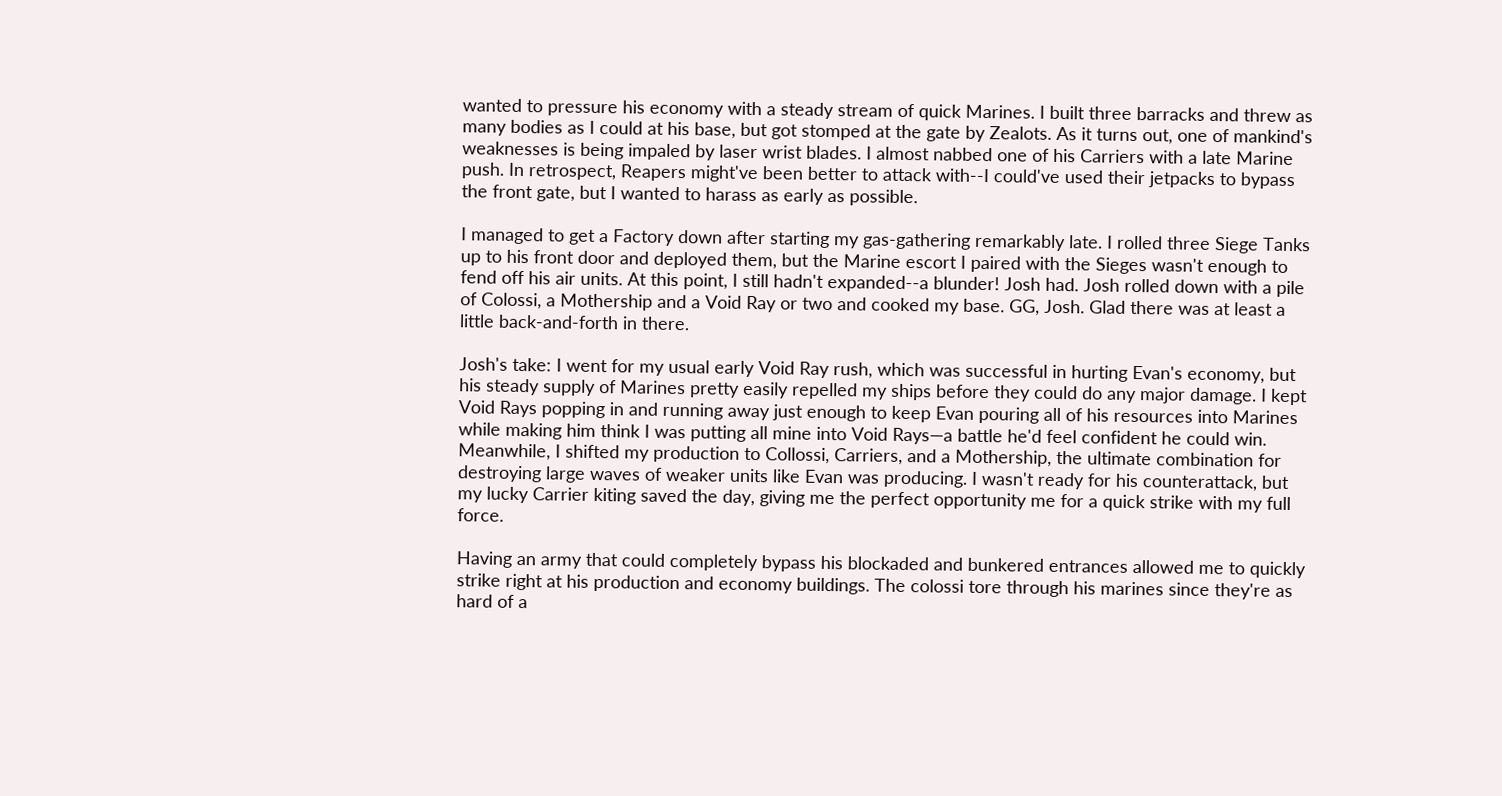wanted to pressure his economy with a steady stream of quick Marines. I built three barracks and threw as many bodies as I could at his base, but got stomped at the gate by Zealots. As it turns out, one of mankind's weaknesses is being impaled by laser wrist blades. I almost nabbed one of his Carriers with a late Marine push. In retrospect, Reapers might've been better to attack with--I could've used their jetpacks to bypass the front gate, but I wanted to harass as early as possible.

I managed to get a Factory down after starting my gas-gathering remarkably late. I rolled three Siege Tanks up to his front door and deployed them, but the Marine escort I paired with the Sieges wasn't enough to fend off his air units. At this point, I still hadn't expanded--a blunder! Josh had. Josh rolled down with a pile of Colossi, a Mothership and a Void Ray or two and cooked my base. GG, Josh. Glad there was at least a little back-and-forth in there.

Josh's take: I went for my usual early Void Ray rush, which was successful in hurting Evan's economy, but his steady supply of Marines pretty easily repelled my ships before they could do any major damage. I kept Void Rays popping in and running away just enough to keep Evan pouring all of his resources into Marines while making him think I was putting all mine into Void Rays—a battle he'd feel confident he could win. Meanwhile, I shifted my production to Collossi, Carriers, and a Mothership, the ultimate combination for destroying large waves of weaker units like Evan was producing. I wasn't ready for his counterattack, but my lucky Carrier kiting saved the day, giving me the perfect opportunity me for a quick strike with my full force.

Having an army that could completely bypass his blockaded and bunkered entrances allowed me to quickly strike right at his production and economy buildings. The colossi tore through his marines since they're as hard of a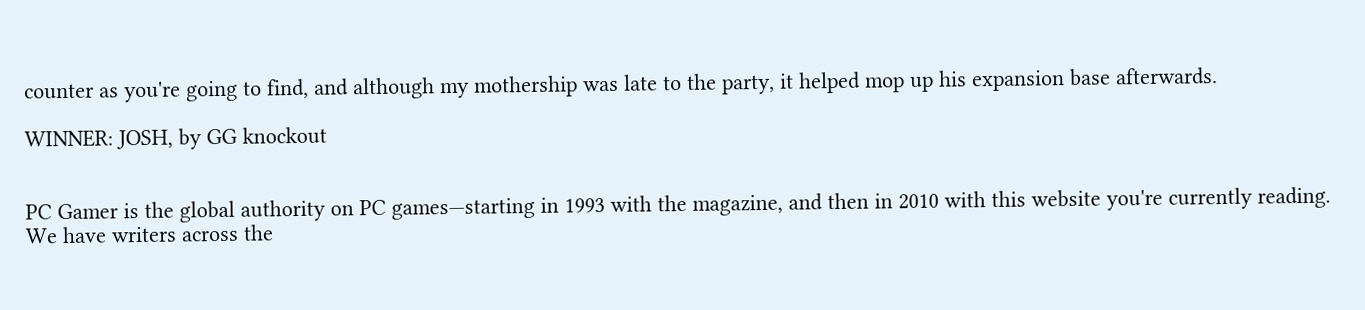counter as you're going to find, and although my mothership was late to the party, it helped mop up his expansion base afterwards.

WINNER: JOSH, by GG knockout


PC Gamer is the global authority on PC games—starting in 1993 with the magazine, and then in 2010 with this website you're currently reading. We have writers across the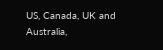US, Canada, UK and Australia,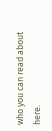who you can read about here.